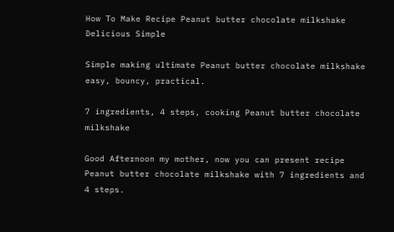How To Make Recipe Peanut butter chocolate milkshake Delicious Simple

Simple making ultimate Peanut butter chocolate milkshake easy, bouncy, practical.

7 ingredients, 4 steps, cooking Peanut butter chocolate milkshake

Good Afternoon my mother, now you can present recipe Peanut butter chocolate milkshake with 7 ingredients and 4 steps.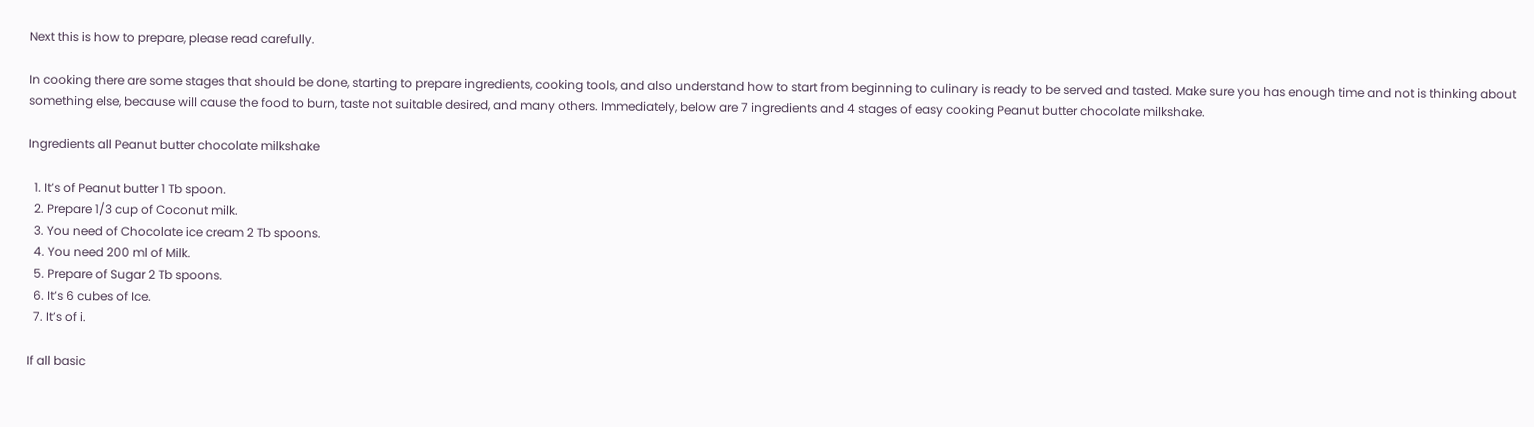Next this is how to prepare, please read carefully.

In cooking there are some stages that should be done, starting to prepare ingredients, cooking tools, and also understand how to start from beginning to culinary is ready to be served and tasted. Make sure you has enough time and not is thinking about something else, because will cause the food to burn, taste not suitable desired, and many others. Immediately, below are 7 ingredients and 4 stages of easy cooking Peanut butter chocolate milkshake.

Ingredients all Peanut butter chocolate milkshake

  1. It’s of Peanut butter 1 Tb spoon.
  2. Prepare 1/3 cup of Coconut milk.
  3. You need of Chocolate ice cream 2 Tb spoons.
  4. You need 200 ml of Milk.
  5. Prepare of Sugar 2 Tb spoons.
  6. It’s 6 cubes of Ice.
  7. It’s of i.

If all basic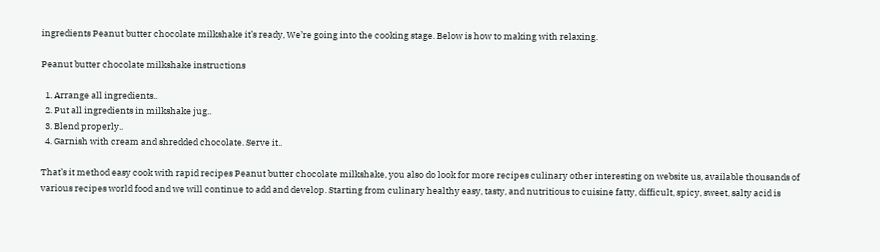ingredients Peanut butter chocolate milkshake it’s ready, We’re going into the cooking stage. Below is how to making with relaxing.

Peanut butter chocolate milkshake instructions

  1. Arrange all ingredients..
  2. Put all ingredients in milkshake jug..
  3. Blend properly..
  4. Garnish with cream and shredded chocolate. Serve it..

That’s it method easy cook with rapid recipes Peanut butter chocolate milkshake, you also do look for more recipes culinary other interesting on website us, available thousands of various recipes world food and we will continue to add and develop. Starting from culinary healthy easy, tasty, and nutritious to cuisine fatty, difficult, spicy, sweet, salty acid is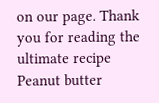on our page. Thank you for reading the ultimate recipe Peanut butter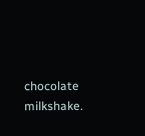chocolate milkshake.